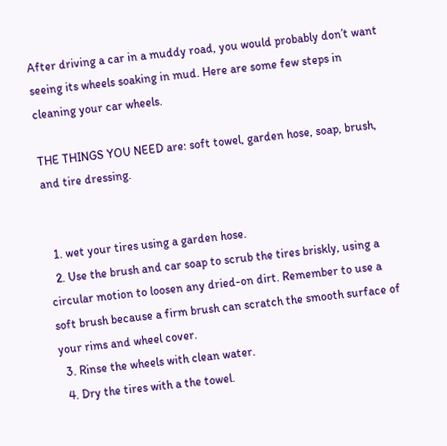After driving a car in a muddy road, you would probably don’t want seeing its wheels soaking in mud. Here are some few steps in cleaning your car wheels.

THE THINGS YOU NEED are: soft towel, garden hose, soap, brush, and tire dressing.


  1. wet your tires using a garden hose.
  2. Use the brush and car soap to scrub the tires briskly, using a circular motion to loosen any dried-on dirt. Remember to use a soft brush because a firm brush can scratch the smooth surface of your rims and wheel cover.
  3. Rinse the wheels with clean water.
  4. Dry the tires with a the towel.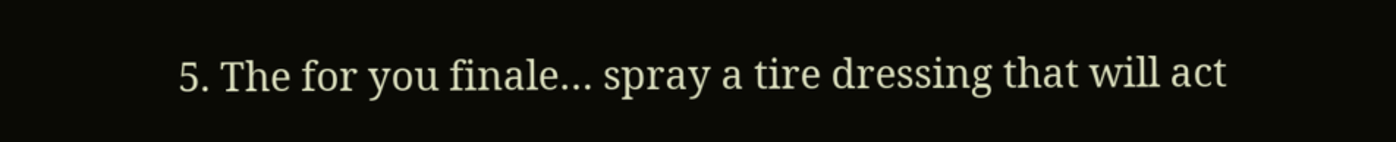5. The for you finale… spray a tire dressing that will act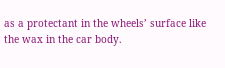as a protectant in the wheels’ surface like the wax in the car body.